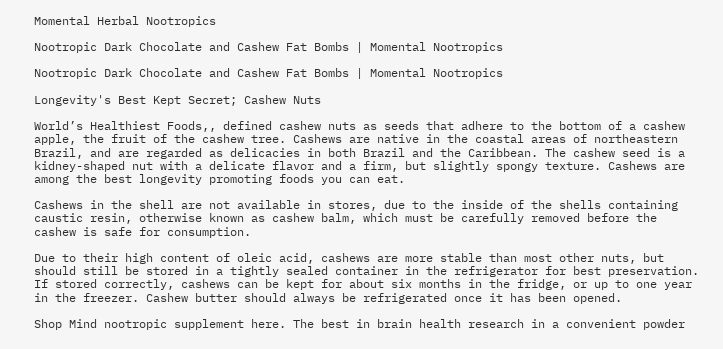Momental Herbal Nootropics

Nootropic Dark Chocolate and Cashew Fat Bombs | Momental Nootropics

Nootropic Dark Chocolate and Cashew Fat Bombs | Momental Nootropics

Longevity's Best Kept Secret; Cashew Nuts

World’s Healthiest Foods,, defined cashew nuts as seeds that adhere to the bottom of a cashew apple, the fruit of the cashew tree. Cashews are native in the coastal areas of northeastern Brazil, and are regarded as delicacies in both Brazil and the Caribbean. The cashew seed is a kidney-shaped nut with a delicate flavor and a firm, but slightly spongy texture. Cashews are among the best longevity promoting foods you can eat.

Cashews in the shell are not available in stores, due to the inside of the shells containing caustic resin, otherwise known as cashew balm, which must be carefully removed before the cashew is safe for consumption.

Due to their high content of oleic acid, cashews are more stable than most other nuts, but should still be stored in a tightly sealed container in the refrigerator for best preservation. If stored correctly, cashews can be kept for about six months in the fridge, or up to one year in the freezer. Cashew butter should always be refrigerated once it has been opened.

Shop Mind nootropic supplement here. The best in brain health research in a convenient powder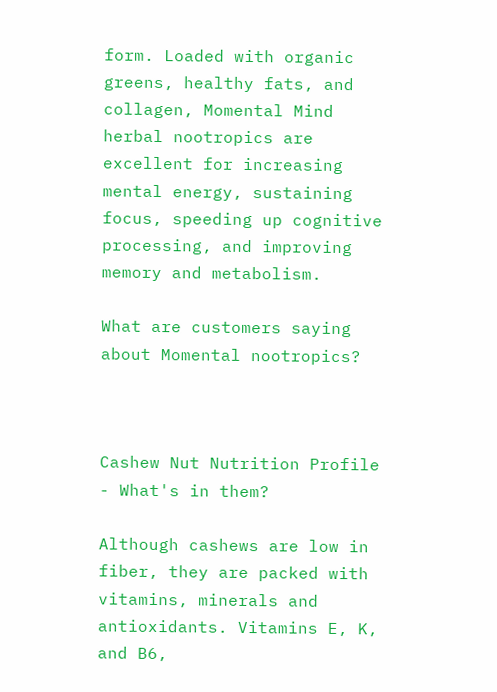form. Loaded with organic greens, healthy fats, and collagen, Momental Mind herbal nootropics are excellent for increasing mental energy, sustaining focus, speeding up cognitive processing, and improving memory and metabolism.

What are customers saying about Momental nootropics?



Cashew Nut Nutrition Profile - What's in them?

Although cashews are low in fiber, they are packed with vitamins, minerals and antioxidants. Vitamins E, K, and B6,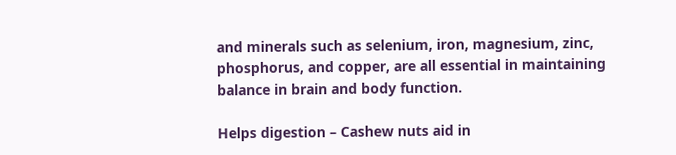and minerals such as selenium, iron, magnesium, zinc, phosphorus, and copper, are all essential in maintaining balance in brain and body function.

Helps digestion – Cashew nuts aid in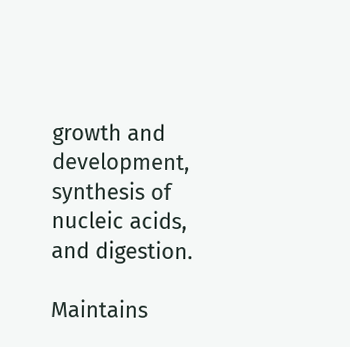growth and development, synthesis of nucleic acids, and digestion.

Maintains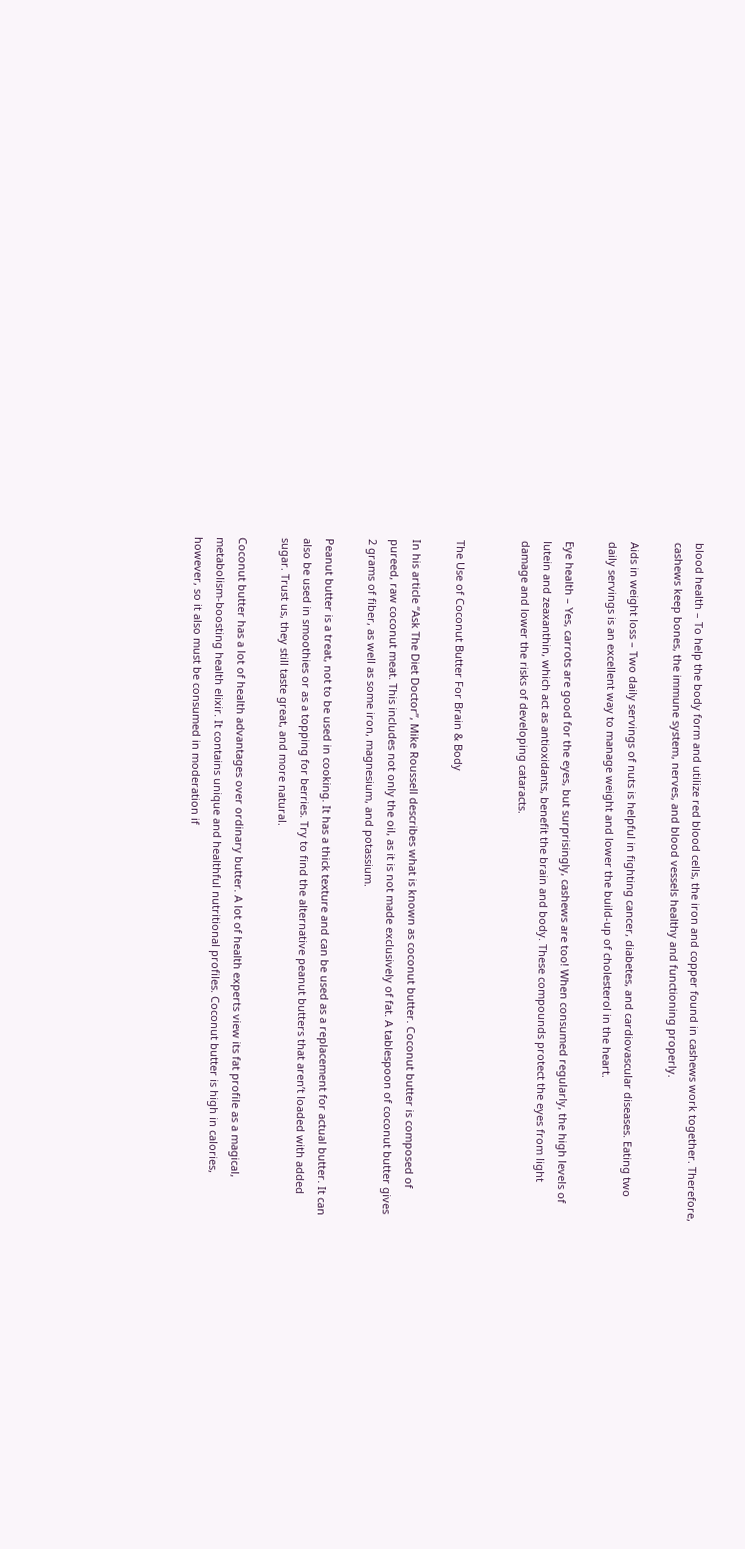blood health – To help the body form and utilize red blood cells, the iron and copper found in cashews work together. Therefore, cashews keep bones, the immune system, nerves, and blood vessels healthy and functioning properly.

Aids in weight loss – Two daily servings of nuts is helpful in fighting cancer, diabetes, and cardiovascular diseases. Eating two daily servings is an excellent way to manage weight and lower the build-up of cholesterol in the heart.

Eye health – Yes, carrots are good for the eyes, but surprisingly, cashews are too! When consumed regularly, the high levels of lutein and zeaxanthin, which act as antioxidants, benefit the brain and body. These compounds protect the eyes from light damage and lower the risks of developing cataracts.


The Use of Coconut Butter For Brain & Body

In his article “Ask The Diet Doctor”, Mike Roussell describes what is known as coconut butter. Coconut butter is composed of pureed, raw coconut meat. This includes not only the oil, as it is not made exclusively of fat. A tablespoon of coconut butter gives 2 grams of fiber, as well as some iron, magnesium, and potassium.

Peanut butter is a treat, not to be used in cooking. It has a thick texture and can be used as a replacement for actual butter. It can also be used in smoothies or as a topping for berries. Try to find the alternative peanut butters that aren’t loaded with added sugar. Trust us, they still taste great, and more natural.

Coconut butter has a lot of health advantages over ordinary butter. A lot of health experts view its fat profile as a magical, metabolism-boosting health elixir. It contains unique and healthful nutritional profiles. Coconut butter is high in calories, however, so it also must be consumed in moderation if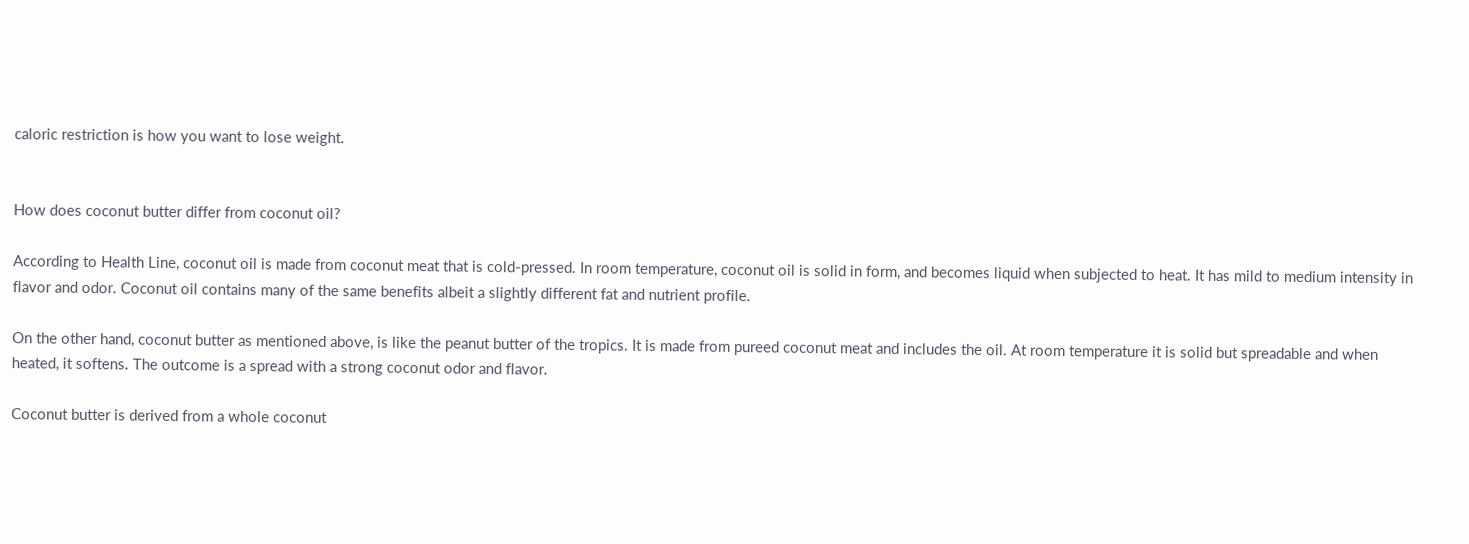caloric restriction is how you want to lose weight.


How does coconut butter differ from coconut oil?

According to Health Line, coconut oil is made from coconut meat that is cold-pressed. In room temperature, coconut oil is solid in form, and becomes liquid when subjected to heat. It has mild to medium intensity in flavor and odor. Coconut oil contains many of the same benefits albeit a slightly different fat and nutrient profile.

On the other hand, coconut butter as mentioned above, is like the peanut butter of the tropics. It is made from pureed coconut meat and includes the oil. At room temperature it is solid but spreadable and when heated, it softens. The outcome is a spread with a strong coconut odor and flavor.

Coconut butter is derived from a whole coconut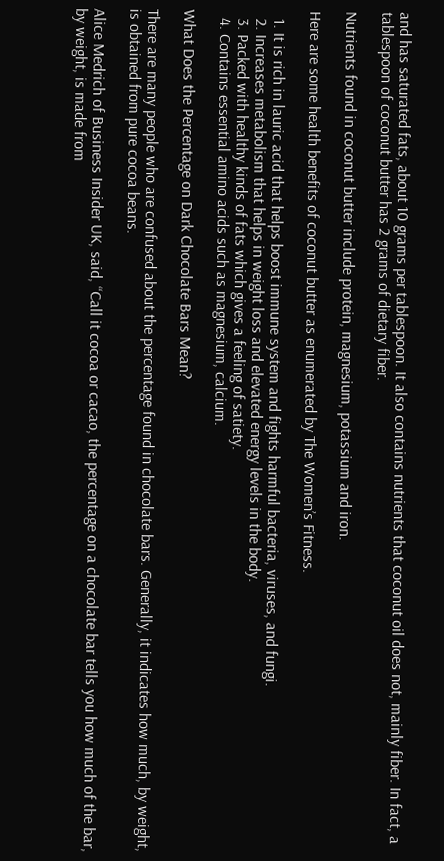and has saturated fats, about 10 grams per tablespoon. It also contains nutrients that coconut oil does not, mainly fiber. In fact, a tablespoon of coconut butter has 2 grams of dietary fiber.

Nutrients found in coconut butter include protein, magnesium, potassium and iron.

Here are some health benefits of coconut butter as enumerated by The Women’s Fitness.

  1. It is rich in lauric acid that helps boost immune system and fights harmful bacteria, viruses, and fungi.
  2. Increases metabolism that helps in weight loss and elevated energy levels in the body.
  3. Packed with healthy kinds of fats which gives a feeling of satiety.
  4. Contains essential amino acids such as magnesium, calcium.

What Does the Percentage on Dark Chocolate Bars Mean?

There are many people who are confused about the percentage found in chocolate bars. Generally, it indicates how much, by weight, is obtained from pure cocoa beans.

Alice Medrich of Business Insider UK, said, “Call it cocoa or cacao, the percentage on a chocolate bar tells you how much of the bar, by weight, is made from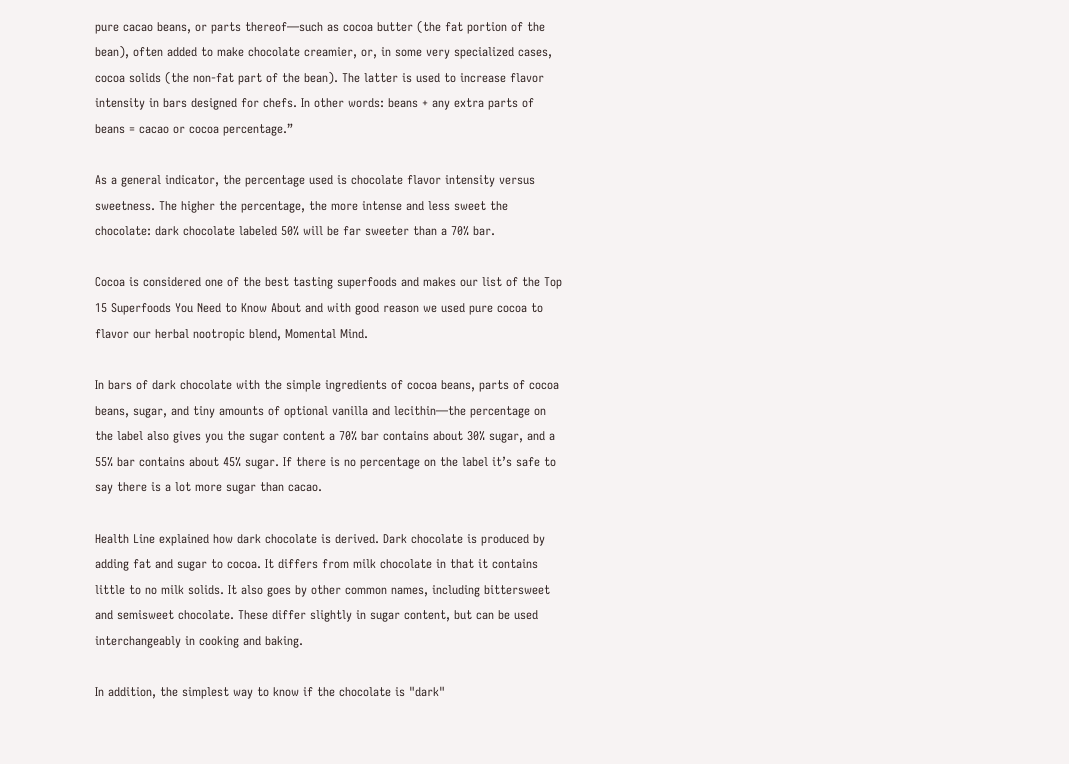pure cacao beans, or parts thereof—such as cocoa butter (the fat portion of the bean), often added to make chocolate creamier, or, in some very specialized cases, cocoa solids (the non-fat part of the bean). The latter is used to increase flavor intensity in bars designed for chefs. In other words: beans + any extra parts of beans = cacao or cocoa percentage.”

As a general indicator, the percentage used is chocolate flavor intensity versus sweetness. The higher the percentage, the more intense and less sweet the chocolate: dark chocolate labeled 50% will be far sweeter than a 70% bar.

Cocoa is considered one of the best tasting superfoods and makes our list of the Top 15 Superfoods You Need to Know About and with good reason we used pure cocoa to flavor our herbal nootropic blend, Momental Mind.

In bars of dark chocolate with the simple ingredients of cocoa beans, parts of cocoa beans, sugar, and tiny amounts of optional vanilla and lecithin—the percentage on the label also gives you the sugar content a 70% bar contains about 30% sugar, and a 55% bar contains about 45% sugar. If there is no percentage on the label it’s safe to say there is a lot more sugar than cacao.

Health Line explained how dark chocolate is derived. Dark chocolate is produced by adding fat and sugar to cocoa. It differs from milk chocolate in that it contains little to no milk solids. It also goes by other common names, including bittersweet and semisweet chocolate. These differ slightly in sugar content, but can be used interchangeably in cooking and baking.

In addition, the simplest way to know if the chocolate is "dark"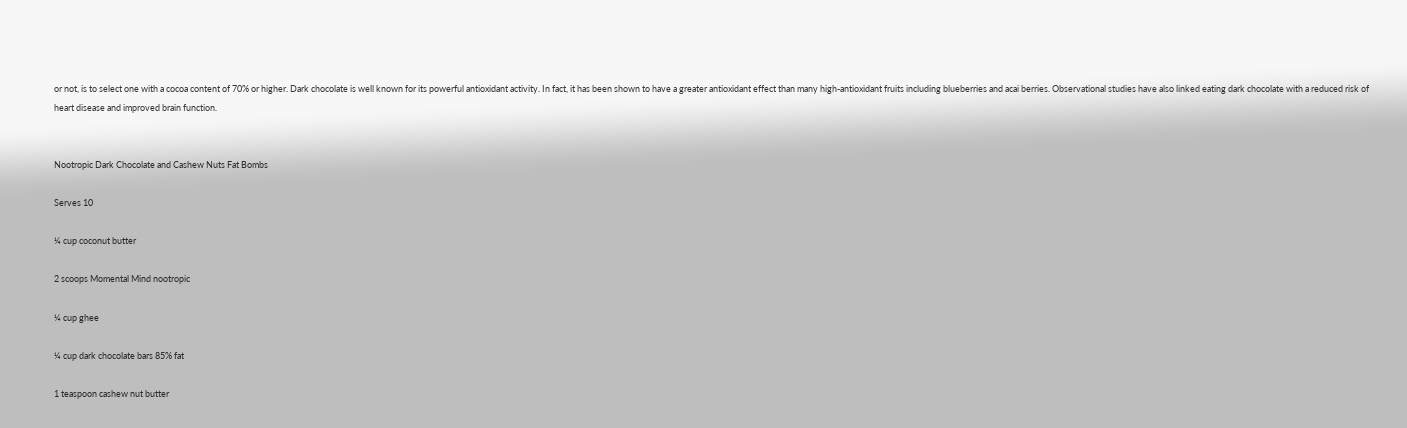or not, is to select one with a cocoa content of 70% or higher. Dark chocolate is well known for its powerful antioxidant activity. In fact, it has been shown to have a greater antioxidant effect than many high-antioxidant fruits including blueberries and acai berries. Observational studies have also linked eating dark chocolate with a reduced risk of heart disease and improved brain function.


Nootropic Dark Chocolate and Cashew Nuts Fat Bombs

Serves 10

¼ cup coconut butter

2 scoops Momental Mind nootropic

¼ cup ghee

¼ cup dark chocolate bars 85% fat

1 teaspoon cashew nut butter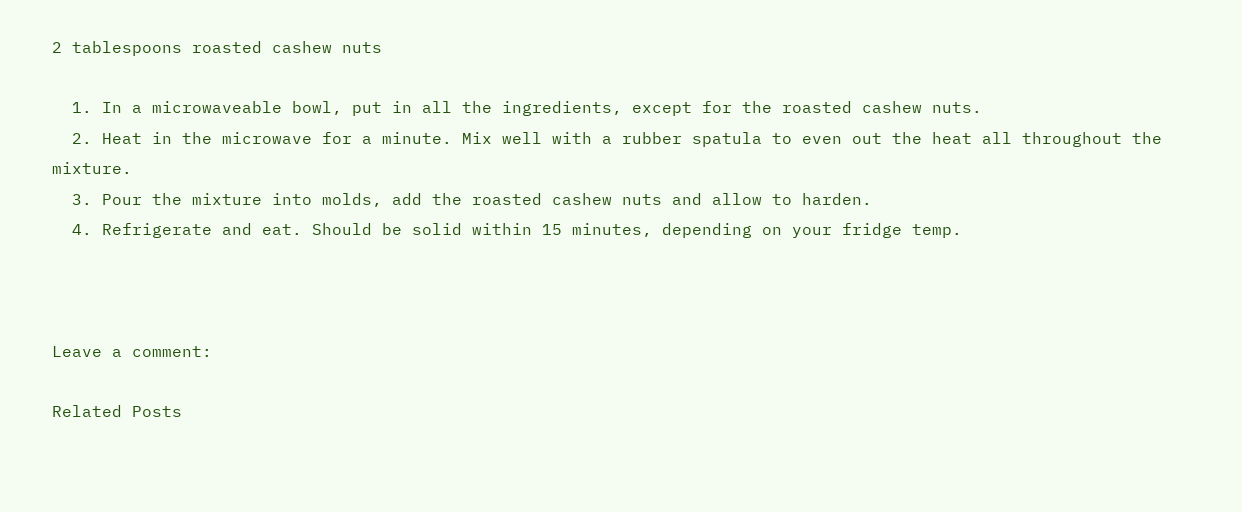2 tablespoons roasted cashew nuts

  1. In a microwaveable bowl, put in all the ingredients, except for the roasted cashew nuts.
  2. Heat in the microwave for a minute. Mix well with a rubber spatula to even out the heat all throughout the mixture.
  3. Pour the mixture into molds, add the roasted cashew nuts and allow to harden.
  4. Refrigerate and eat. Should be solid within 15 minutes, depending on your fridge temp.



Leave a comment:

Related Posts